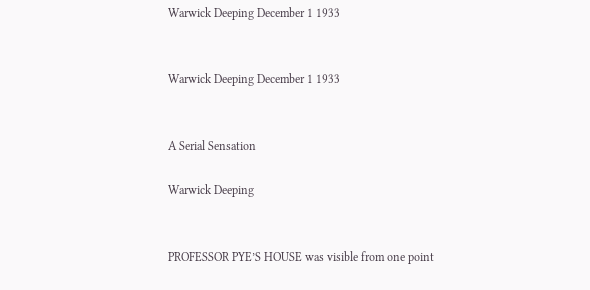Warwick Deeping December 1 1933


Warwick Deeping December 1 1933


A Serial Sensation

Warwick Deeping


PROFESSOR PYE’S HOUSE was visible from one point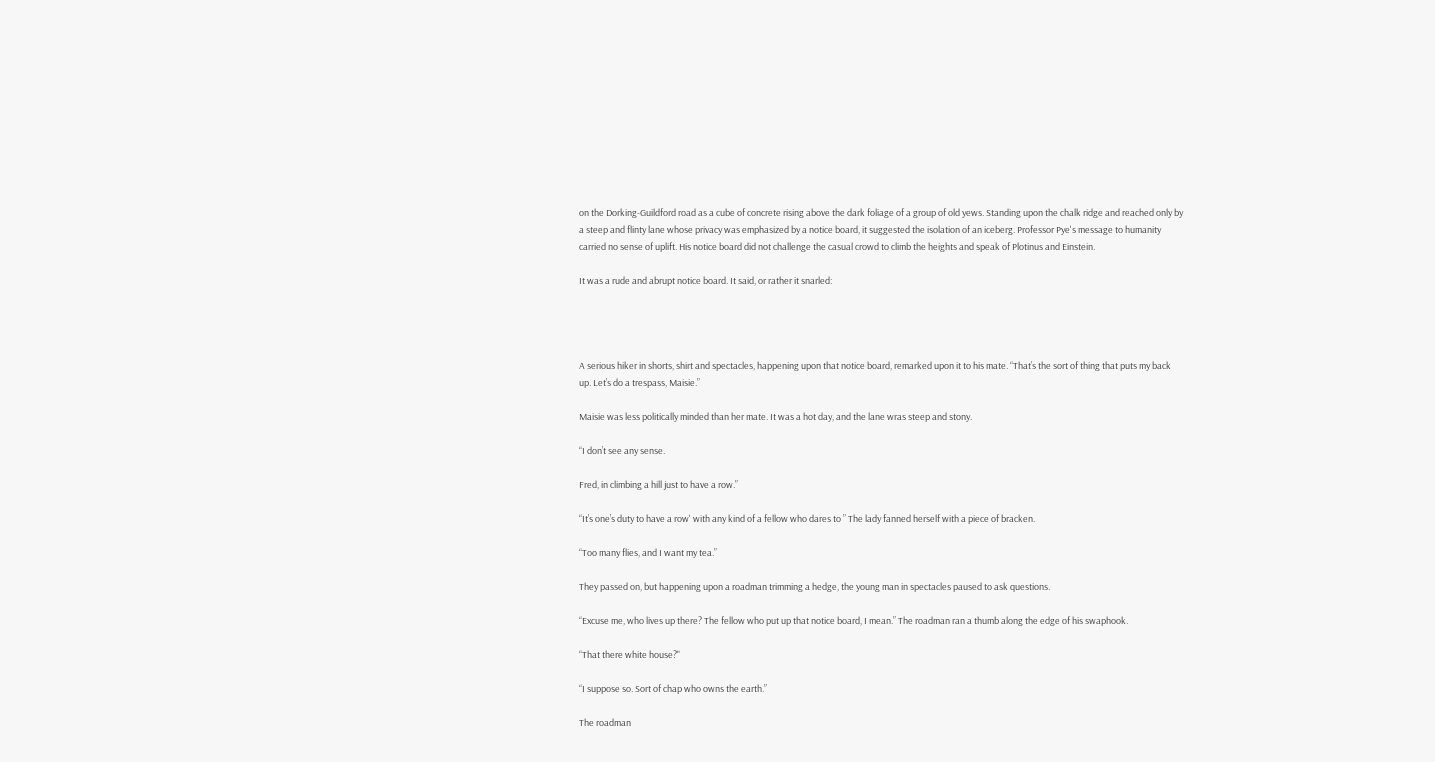on the Dorking-Guildford road as a cube of concrete rising above the dark foliage of a group of old yews. Standing upon the chalk ridge and reached only by a steep and flinty lane whose privacy was emphasized by a notice board, it suggested the isolation of an iceberg. Professor Pye's message to humanity carried no sense of uplift. His notice board did not challenge the casual crowd to climb the heights and speak of Plotinus and Einstein.

It was a rude and abrupt notice board. It said, or rather it snarled:




A serious hiker in shorts, shirt and spectacles, happening upon that notice board, remarked upon it to his mate. “That’s the sort of thing that puts my back up. Let’s do a trespass, Maisie.”

Maisie was less politically minded than her mate. It was a hot day, and the lane wras steep and stony.

“I don’t see any sense.

Fred, in climbing a hill just to have a row.”

“It’s one’s duty to have a row' with any kind of a fellow who dares to ” The lady fanned herself with a piece of bracken.

“Too many flies, and I want my tea.”

They passed on, but happening upon a roadman trimming a hedge, the young man in spectacles paused to ask questions.

“Excuse me, who lives up there? The fellow who put up that notice board, I mean.” The roadman ran a thumb along the edge of his swaphook.

“That there white house?"

“I suppose so. Sort of chap who owns the earth.”

The roadman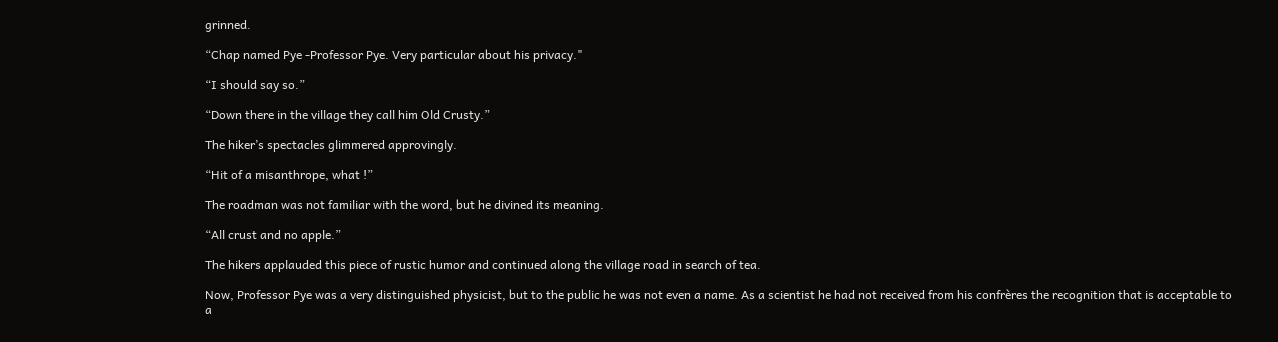grinned.

“Chap named Pye -Professor Pye. Very particular about his privacy."

“I should say so.”

“Down there in the village they call him Old Crusty.”

The hiker’s spectacles glimmered approvingly.

“Hit of a misanthrope, what !”

The roadman was not familiar with the word, but he divined its meaning.

“All crust and no apple.”

The hikers applauded this piece of rustic humor and continued along the village road in search of tea.

Now, Professor Pye was a very distinguished physicist, but to the public he was not even a name. As a scientist he had not received from his confrères the recognition that is acceptable to a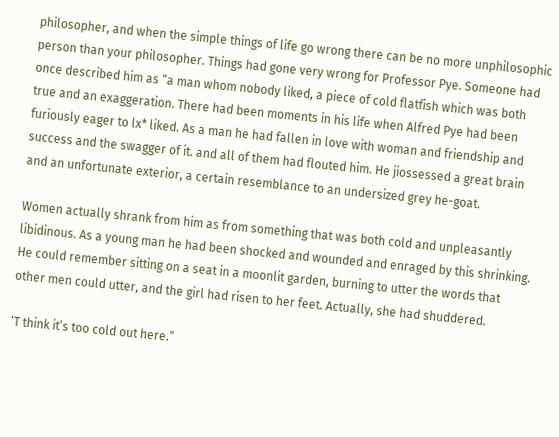philosopher, and when the simple things of life go wrong there can be no more unphilosophic person than your philosopher. Things had gone very wrong for Professor Pye. Someone had once described him as “a man whom nobody liked, a piece of cold flatfish which was both true and an exaggeration. There had been moments in his life when Alfred Pye had been furiously eager to lx* liked. As a man he had fallen in love with woman and friendship and success and the swagger of it. and all of them had flouted him. He jiossessed a great brain and an unfortunate exterior, a certain resemblance to an undersized grey he-goat.

Women actually shrank from him as from something that was both cold and unpleasantly libidinous. As a young man he had been shocked and wounded and enraged by this shrinking. He could remember sitting on a seat in a moonlit garden, burning to utter the words that other men could utter, and the girl had risen to her feet. Actually, she had shuddered.

‘T think it’s too cold out here.”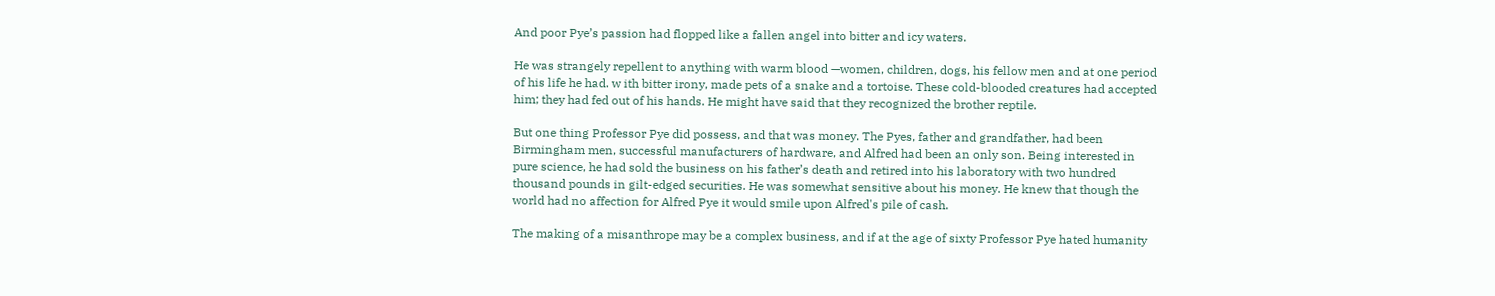And poor Pye’s passion had flopped like a fallen angel into bitter and icy waters.

He was strangely repellent to anything with warm blood —women, children, dogs, his fellow men and at one period of his life he had. w ith bitter irony, made pets of a snake and a tortoise. These cold-blooded creatures had accepted him; they had fed out of his hands. He might have said that they recognized the brother reptile.

But one thing Professor Pye did possess, and that was money. The Pyes, father and grandfather, had been Birmingham men, successful manufacturers of hardware, and Alfred had been an only son. Being interested in pure science, he had sold the business on his father’s death and retired into his laboratory with two hundred thousand pounds in gilt-edged securities. He was somewhat sensitive about his money. He knew that though the world had no affection for Alfred Pye it would smile upon Alfred's pile of cash.

The making of a misanthrope may be a complex business, and if at the age of sixty Professor Pye hated humanity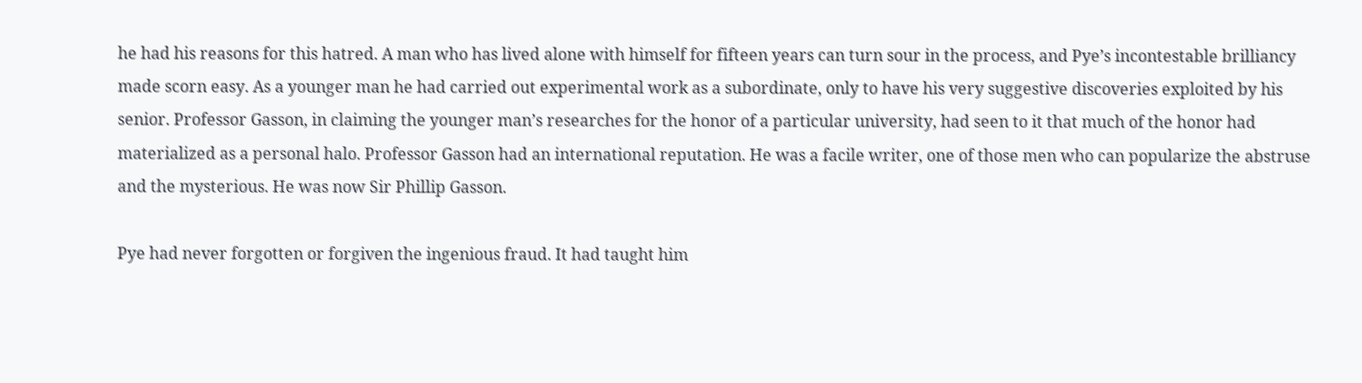he had his reasons for this hatred. A man who has lived alone with himself for fifteen years can turn sour in the process, and Pye’s incontestable brilliancy made scorn easy. As a younger man he had carried out experimental work as a subordinate, only to have his very suggestive discoveries exploited by his senior. Professor Gasson, in claiming the younger man’s researches for the honor of a particular university, had seen to it that much of the honor had materialized as a personal halo. Professor Gasson had an international reputation. He was a facile writer, one of those men who can popularize the abstruse and the mysterious. He was now Sir Phillip Gasson.

Pye had never forgotten or forgiven the ingenious fraud. It had taught him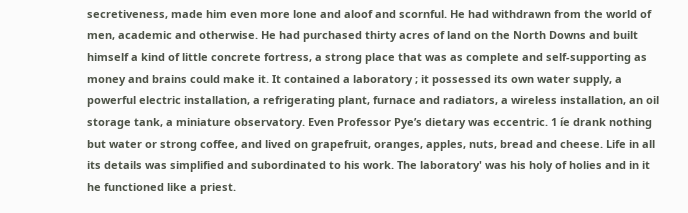secretiveness, made him even more lone and aloof and scornful. He had withdrawn from the world of men, academic and otherwise. He had purchased thirty acres of land on the North Downs and built himself a kind of little concrete fortress, a strong place that was as complete and self-supporting as money and brains could make it. It contained a laboratory ; it possessed its own water supply, a powerful electric installation, a refrigerating plant, furnace and radiators, a wireless installation, an oil storage tank, a miniature observatory. Even Professor Pye’s dietary was eccentric. 1 íe drank nothing but water or strong coffee, and lived on grapefruit, oranges, apples, nuts, bread and cheese. Life in all its details was simplified and subordinated to his work. The laboratory' was his holy of holies and in it he functioned like a priest.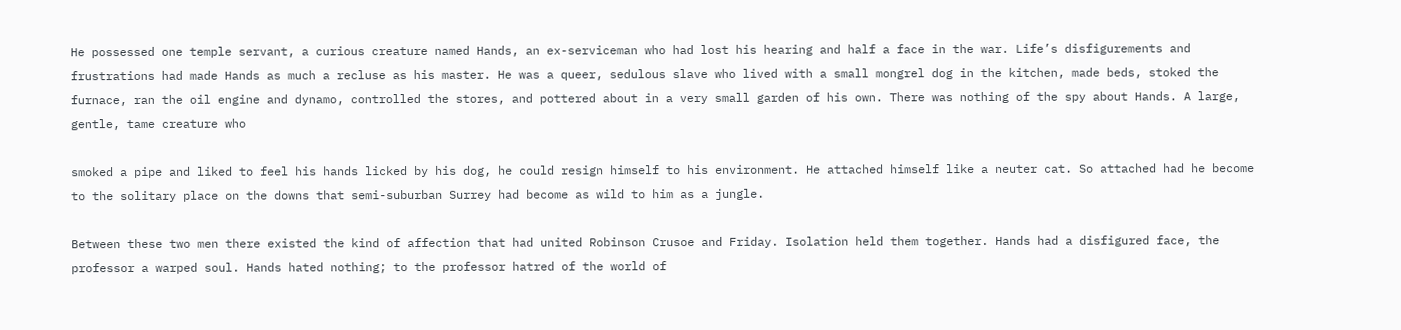He possessed one temple servant, a curious creature named Hands, an ex-serviceman who had lost his hearing and half a face in the war. Life’s disfigurements and frustrations had made Hands as much a recluse as his master. He was a queer, sedulous slave who lived with a small mongrel dog in the kitchen, made beds, stoked the furnace, ran the oil engine and dynamo, controlled the stores, and pottered about in a very small garden of his own. There was nothing of the spy about Hands. A large, gentle, tame creature who

smoked a pipe and liked to feel his hands licked by his dog, he could resign himself to his environment. He attached himself like a neuter cat. So attached had he become to the solitary place on the downs that semi-suburban Surrey had become as wild to him as a jungle.

Between these two men there existed the kind of affection that had united Robinson Crusoe and Friday. Isolation held them together. Hands had a disfigured face, the professor a warped soul. Hands hated nothing; to the professor hatred of the world of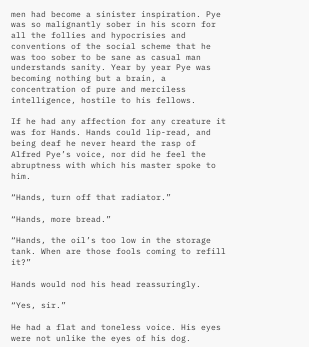men had become a sinister inspiration. Pye was so malignantly sober in his scorn for all the follies and hypocrisies and conventions of the social scheme that he was too sober to be sane as casual man understands sanity. Year by year Pye was becoming nothing but a brain, a concentration of pure and merciless intelligence, hostile to his fellows.

If he had any affection for any creature it was for Hands. Hands could lip-read, and being deaf he never heard the rasp of Alfred Pye’s voice, nor did he feel the abruptness with which his master spoke to him.

“Hands, turn off that radiator.”

“Hands, more bread.”

“Hands, the oil’s too low in the storage tank. When are those fools coming to refill it?”

Hands would nod his head reassuringly.

“Yes, sir.”

He had a flat and toneless voice. His eyes were not unlike the eyes of his dog.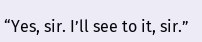“Yes, sir. I’ll see to it, sir.”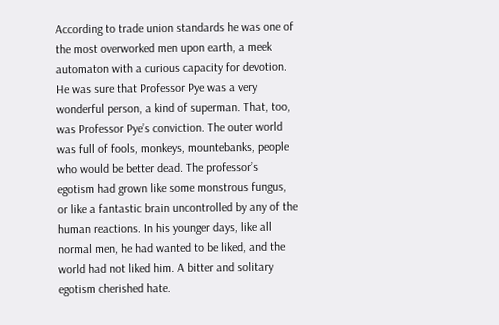According to trade union standards he was one of the most overworked men upon earth, a meek automaton with a curious capacity for devotion. He was sure that Professor Pye was a very wonderful person, a kind of superman. That, too, was Professor Pye’s conviction. The outer world was full of fools, monkeys, mountebanks, people who would be better dead. The professor’s egotism had grown like some monstrous fungus, or like a fantastic brain uncontrolled by any of the human reactions. In his younger days, like all normal men, he had wanted to be liked, and the world had not liked him. A bitter and solitary egotism cherished hate.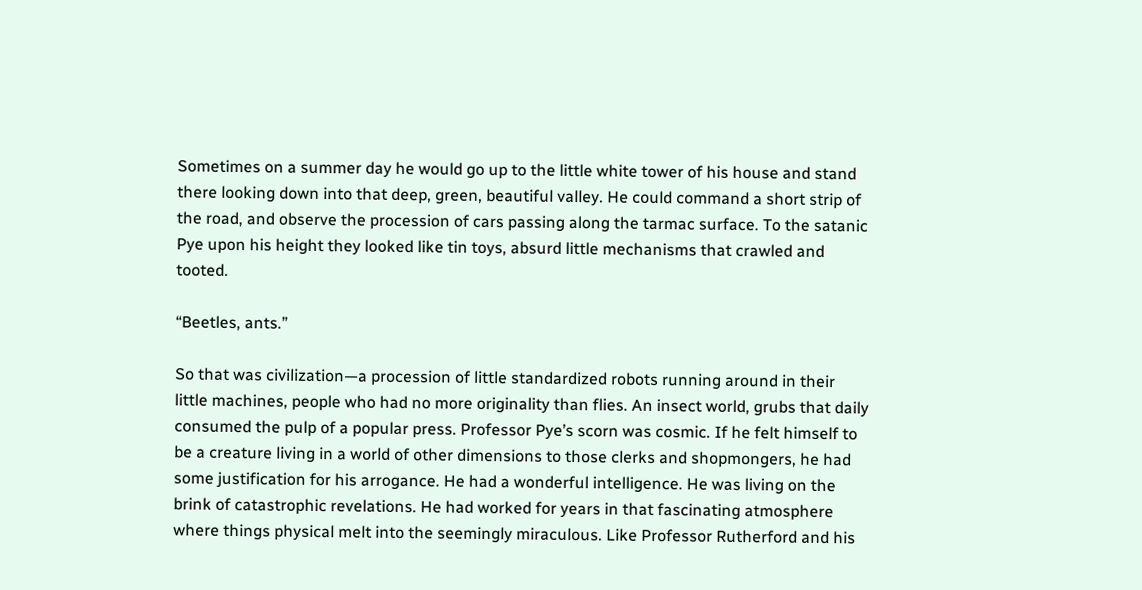Sometimes on a summer day he would go up to the little white tower of his house and stand there looking down into that deep, green, beautiful valley. He could command a short strip of the road, and observe the procession of cars passing along the tarmac surface. To the satanic Pye upon his height they looked like tin toys, absurd little mechanisms that crawled and tooted.

“Beetles, ants.”

So that was civilization—a procession of little standardized robots running around in their little machines, people who had no more originality than flies. An insect world, grubs that daily consumed the pulp of a popular press. Professor Pye’s scorn was cosmic. If he felt himself to be a creature living in a world of other dimensions to those clerks and shopmongers, he had some justification for his arrogance. He had a wonderful intelligence. He was living on the brink of catastrophic revelations. He had worked for years in that fascinating atmosphere where things physical melt into the seemingly miraculous. Like Professor Rutherford and his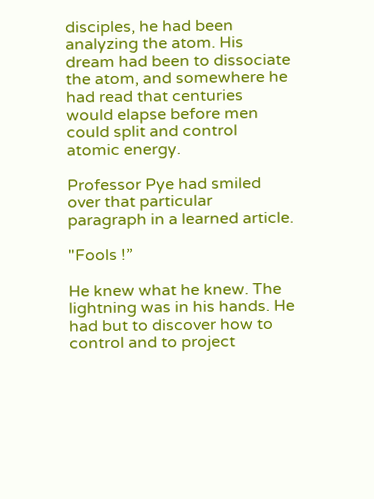disciples, he had been analyzing the atom. His dream had been to dissociate the atom, and somewhere he had read that centuries would elapse before men could split and control atomic energy.

Professor Pye had smiled over that particular paragraph in a learned article.

"Fools !”

He knew what he knew. The lightning was in his hands. He had but to discover how to control and to project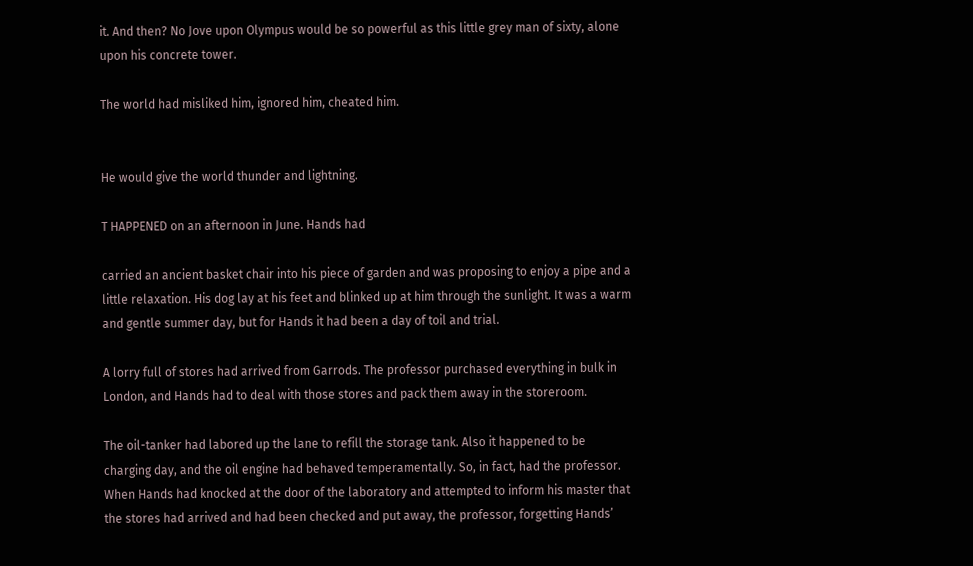it. And then? No Jove upon Olympus would be so powerful as this little grey man of sixty, alone upon his concrete tower.

The world had misliked him, ignored him, cheated him.


He would give the world thunder and lightning.

T HAPPENED on an afternoon in June. Hands had

carried an ancient basket chair into his piece of garden and was proposing to enjoy a pipe and a little relaxation. His dog lay at his feet and blinked up at him through the sunlight. It was a warm and gentle summer day, but for Hands it had been a day of toil and trial.

A lorry full of stores had arrived from Garrods. The professor purchased everything in bulk in London, and Hands had to deal with those stores and pack them away in the storeroom.

The oil-tanker had labored up the lane to refill the storage tank. Also it happened to be charging day, and the oil engine had behaved temperamentally. So, in fact, had the professor. When Hands had knocked at the door of the laboratory and attempted to inform his master that the stores had arrived and had been checked and put away, the professor, forgetting Hands’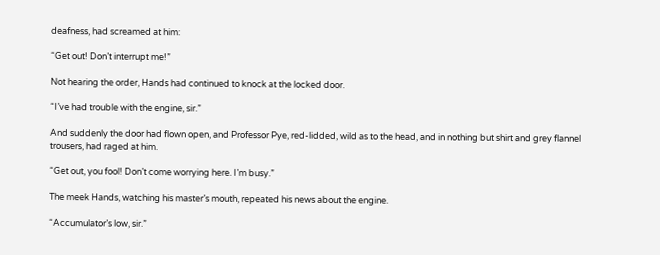deafness, had screamed at him:

“Get out! Don’t interrupt me!”

Not hearing the order, Hands had continued to knock at the locked door.

“I’ve had trouble with the engine, sir.”

And suddenly the door had flown open, and Professor Pye, red-lidded, wild as to the head, and in nothing but shirt and grey flannel trousers, had raged at him.

“Get out, you fool! Don’t come worrying here. I’m busy.”

The meek Hands, watching his master’s mouth, repeated his news about the engine.

“Accumulator’s low, sir.”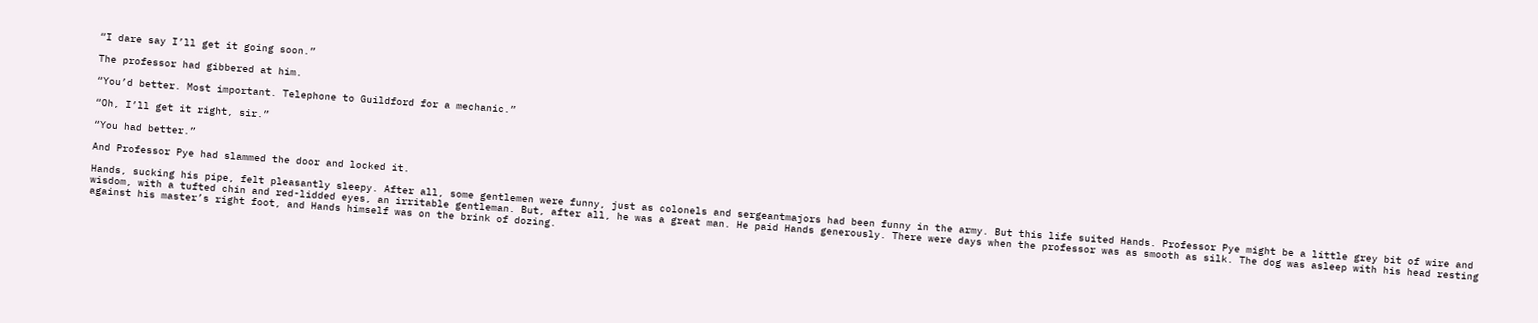“I dare say I’ll get it going soon.”

The professor had gibbered at him.

“You’d better. Most important. Telephone to Guildford for a mechanic.”

“Oh, I’ll get it right, sir.”

“You had better.”

And Professor Pye had slammed the door and locked it.

Hands, sucking his pipe, felt pleasantly sleepy. After all, some gentlemen were funny, just as colonels and sergeantmajors had been funny in the army. But this life suited Hands. Professor Pye might be a little grey bit of wire and wisdom, with a tufted chin and red-lidded eyes, an irritable gentleman. But, after all, he was a great man. He paid Hands generously. There were days when the professor was as smooth as silk. The dog was asleep with his head resting against his master’s right foot, and Hands himself was on the brink of dozing.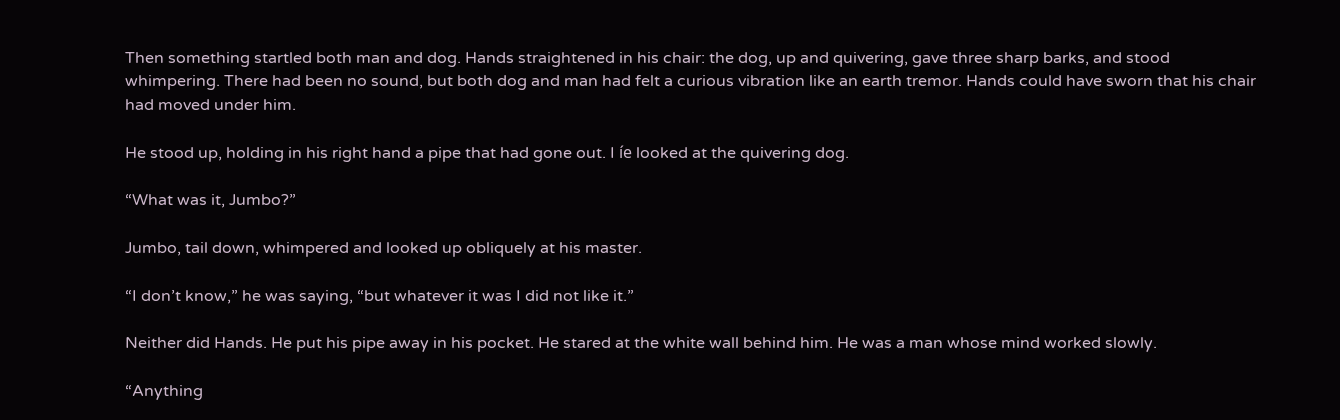Then something startled both man and dog. Hands straightened in his chair: the dog, up and quivering, gave three sharp barks, and stood whimpering. There had been no sound, but both dog and man had felt a curious vibration like an earth tremor. Hands could have sworn that his chair had moved under him.

He stood up, holding in his right hand a pipe that had gone out. I íe looked at the quivering dog.

“What was it, Jumbo?”

Jumbo, tail down, whimpered and looked up obliquely at his master.

“I don’t know,” he was saying, “but whatever it was I did not like it.”

Neither did Hands. He put his pipe away in his pocket. He stared at the white wall behind him. He was a man whose mind worked slowly.

“Anything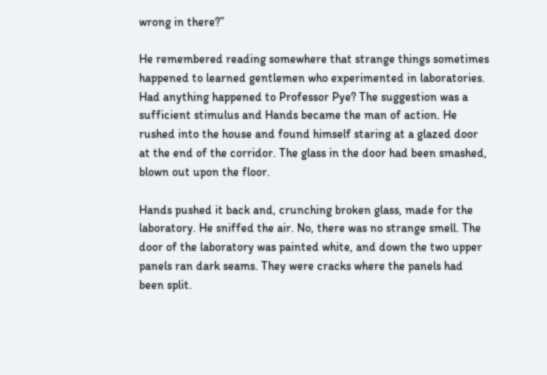wrong in there?”

He remembered reading somewhere that strange things sometimes happened to learned gentlemen who experimented in laboratories. Had anything happened to Professor Pye? The suggestion was a sufficient stimulus and Hands became the man of action. He rushed into the house and found himself staring at a glazed door at the end of the corridor. The glass in the door had been smashed, blown out upon the floor.

Hands pushed it back and, crunching broken glass, made for the laboratory. He sniffed the air. No, there was no strange smell. The door of the laboratory was painted white, and down the two upper panels ran dark seams. They were cracks where the panels had been split.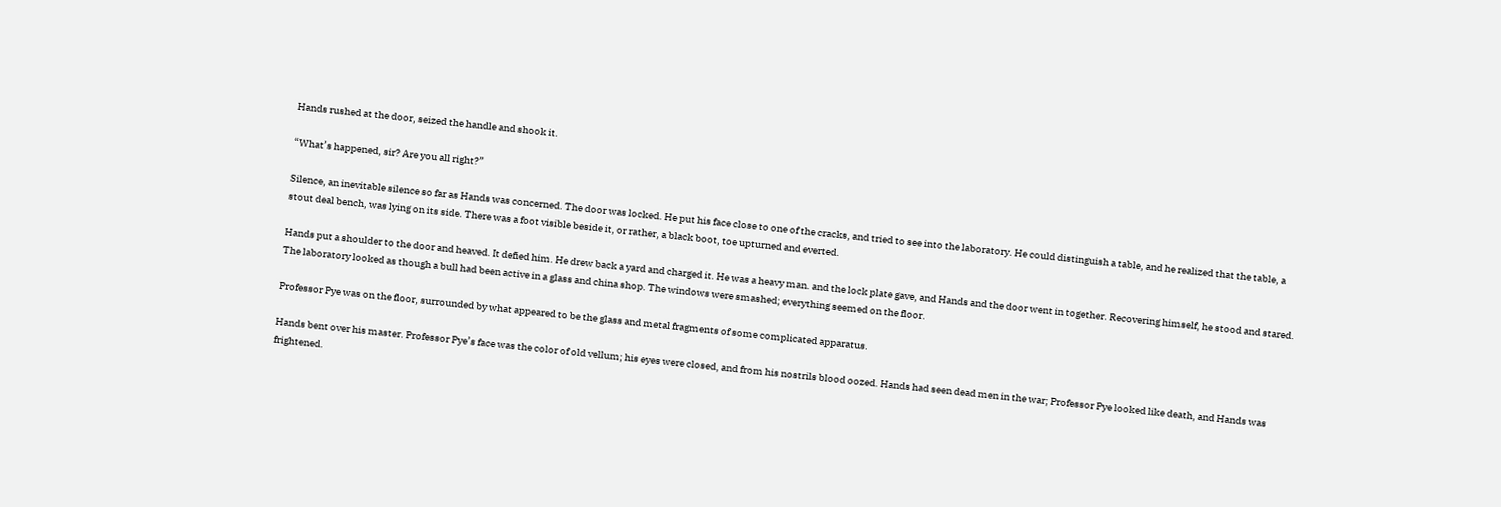Hands rushed at the door, seized the handle and shook it.

“What’s happened, sir? Are you all right?”

Silence, an inevitable silence so far as Hands was concerned. The door was locked. He put his face close to one of the cracks, and tried to see into the laboratory. He could distinguish a table, and he realized that the table, a stout deal bench, was lying on its side. There was a foot visible beside it, or rather, a black boot, toe upturned and everted.

Hands put a shoulder to the door and heaved. It defied him. He drew back a yard and charged it. He was a heavy man. and the lock plate gave, and Hands and the door went in together. Recovering himself, he stood and stared. The laboratory looked as though a bull had been active in a glass and china shop. The windows were smashed; everything seemed on the floor.

Professor Pye was on the floor, surrounded by what appeared to be the glass and metal fragments of some complicated apparatus.

Hands bent over his master. Professor Pye’s face was the color of old vellum; his eyes were closed, and from his nostrils blood oozed. Hands had seen dead men in the war; Professor Pye looked like death, and Hands was frightened.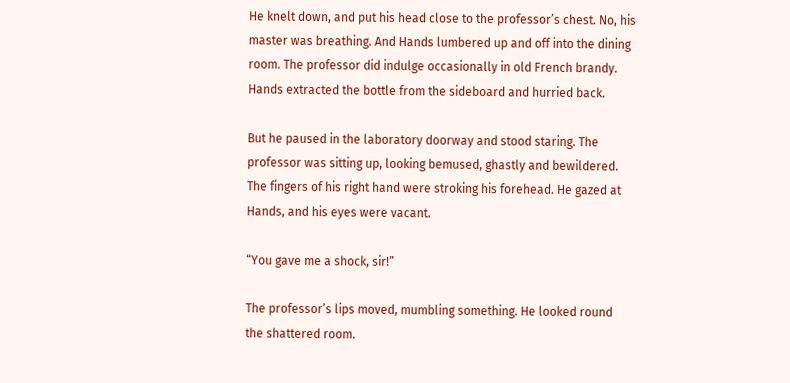He knelt down, and put his head close to the professor’s chest. No, his master was breathing. And Hands lumbered up and off into the dining room. The professor did indulge occasionally in old French brandy. Hands extracted the bottle from the sideboard and hurried back.

But he paused in the laboratory doorway and stood staring. The professor was sitting up, looking bemused, ghastly and bewildered. The fingers of his right hand were stroking his forehead. He gazed at Hands, and his eyes were vacant.

“You gave me a shock, sir!”

The professor’s lips moved, mumbling something. He looked round the shattered room.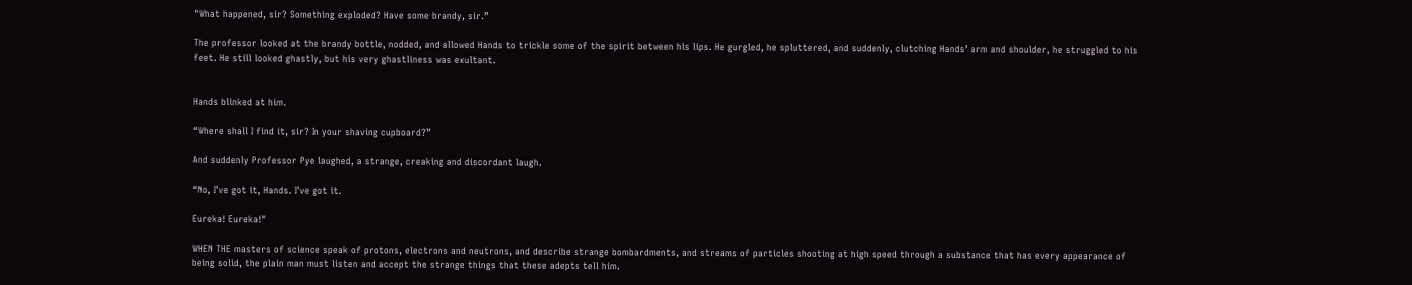"What happened, sir? Something exploded? Have some brandy, sir.”

The professor looked at the brandy bottle, nodded, and allowed Hands to trickle some of the spirit between his lips. He gurgled, he spluttered, and suddenly, clutching Hands’ arm and shoulder, he struggled to his feet. He still looked ghastly, but his very ghastliness was exultant.


Hands blinked at him.

“Where shall I find it, sir? In your shaving cupboard?”

And suddenly Professor Pye laughed, a strange, creaking and discordant laugh.

“No, I’ve got it, Hands. I’ve got it.

Eureka! Eureka!"

WHEN THE masters of science speak of protons, electrons and neutrons, and describe strange bombardments, and streams of particles shooting at high speed through a substance that has every appearance of being solid, the plain man must listen and accept the strange things that these adepts tell him.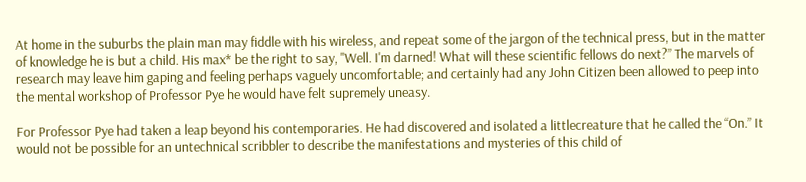At home in the suburbs the plain man may fiddle with his wireless, and repeat some of the jargon of the technical press, but in the matter of knowledge he is but a child. His max* be the right to say, "Well. I'm darned! What will these scientific fellows do next?” The marvels of research may leave him gaping and feeling perhaps vaguely uncomfortable; and certainly had any John Citizen been allowed to peep into the mental workshop of Professor Pye he would have felt supremely uneasy.

For Professor Pye had taken a leap beyond his contemporaries. He had discovered and isolated a littlecreature that he called the “On.” It would not be possible for an untechnical scribbler to describe the manifestations and mysteries of this child of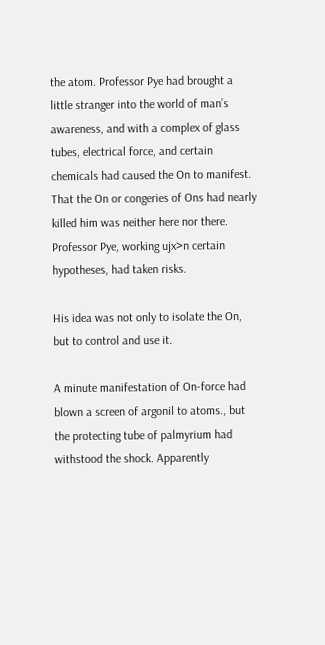the atom. Professor Pye had brought a little stranger into the world of man’s awareness, and with a complex of glass tubes, electrical force, and certain chemicals had caused the On to manifest. That the On or congeries of Ons had nearly killed him was neither here nor there. Professor Pye, working ujx>n certain hypotheses, had taken risks.

His idea was not only to isolate the On, but to control and use it.

A minute manifestation of On-force had blown a screen of argonil to atoms., but the protecting tube of palmyrium had withstood the shock. Apparently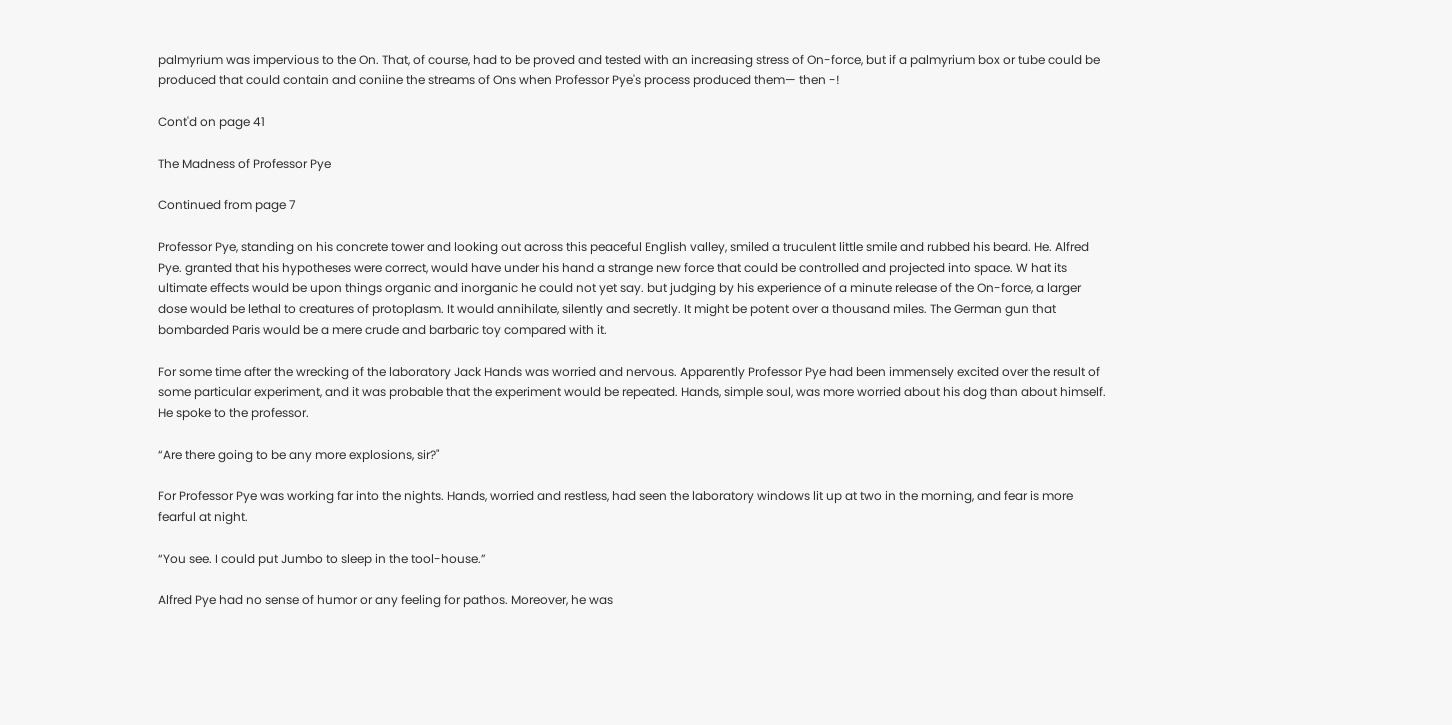palmyrium was impervious to the On. That, of course, had to be proved and tested with an increasing stress of On-force, but if a palmyrium box or tube could be produced that could contain and coniine the streams of Ons when Professor Pye's process produced them— then -!

Cont'd on page 41

The Madness of Professor Pye

Continued from page 7

Professor Pye, standing on his concrete tower and looking out across this peaceful English valley, smiled a truculent little smile and rubbed his beard. He. Alfred Pye. granted that his hypotheses were correct, would have under his hand a strange new force that could be controlled and projected into space. W hat its ultimate effects would be upon things organic and inorganic he could not yet say. but judging by his experience of a minute release of the On-force, a larger dose would be lethal to creatures of protoplasm. It would annihilate, silently and secretly. It might be potent over a thousand miles. The German gun that bombarded Paris would be a mere crude and barbaric toy compared with it.

For some time after the wrecking of the laboratory Jack Hands was worried and nervous. Apparently Professor Pye had been immensely excited over the result of some particular experiment, and it was probable that the experiment would be repeated. Hands, simple soul, was more worried about his dog than about himself. He spoke to the professor.

“Are there going to be any more explosions, sir?"

For Professor Pye was working far into the nights. Hands, worried and restless, had seen the laboratory windows lit up at two in the morning, and fear is more fearful at night.

“You see. I could put Jumbo to sleep in the tool-house.”

Alfred Pye had no sense of humor or any feeling for pathos. Moreover, he was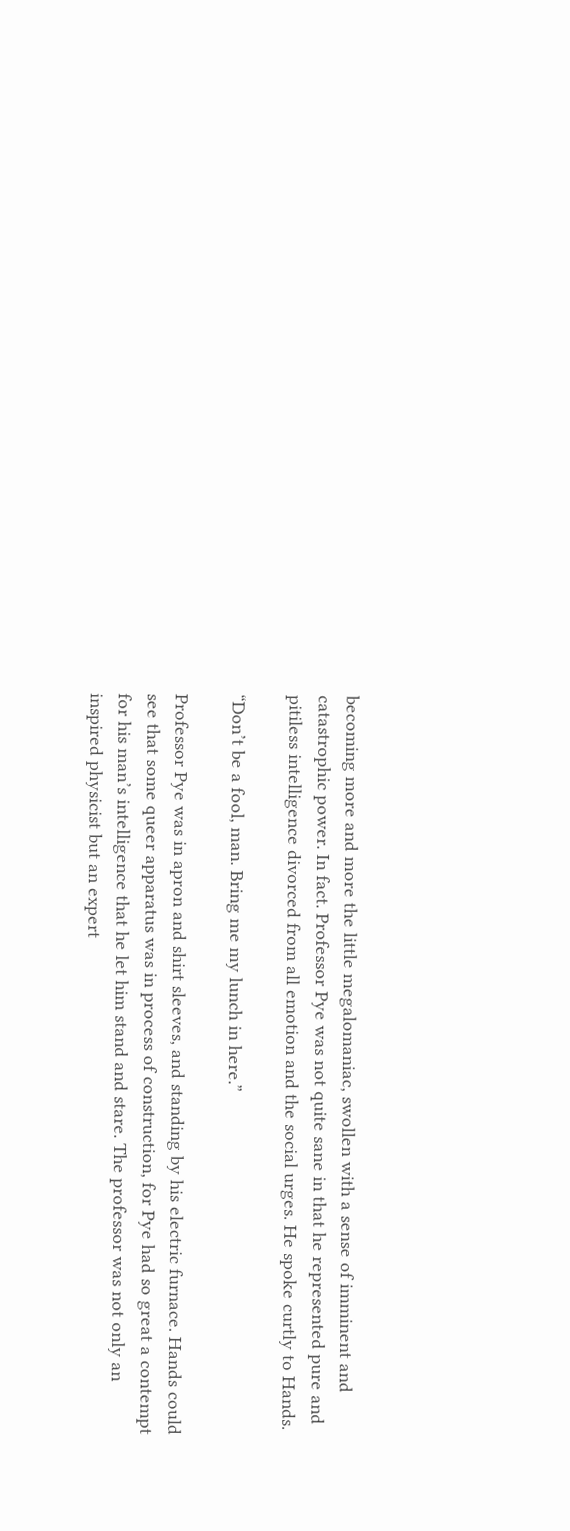becoming more and more the little megalomaniac, swollen with a sense of imminent and catastrophic power. In fact. Professor Pye was not quite sane in that he represented pure and pitiless intelligence divorced from all emotion and the social urges. He spoke curtly to Hands.

“Don’t be a fool, man. Bring me my lunch in here.”

Professor Pye was in apron and shirt sleeves, and standing by his electric furnace. Hands could see that some queer apparatus was in process of construction, for Pye had so great a contempt for his man’s intelligence that he let him stand and stare. The professor was not only an inspired physicist but an expert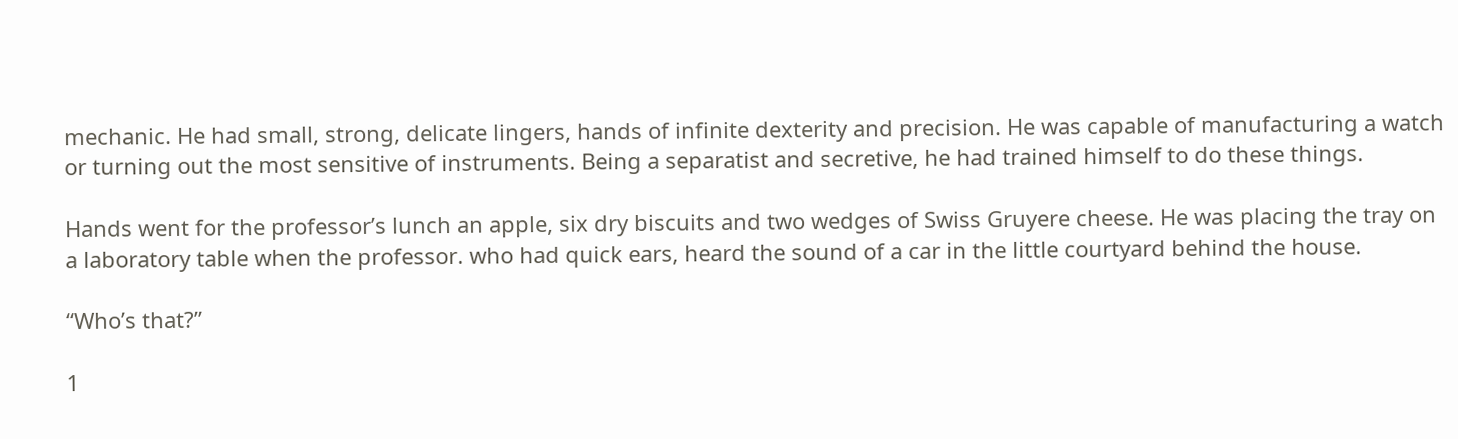mechanic. He had small, strong, delicate lingers, hands of infinite dexterity and precision. He was capable of manufacturing a watch or turning out the most sensitive of instruments. Being a separatist and secretive, he had trained himself to do these things.

Hands went for the professor’s lunch an apple, six dry biscuits and two wedges of Swiss Gruyere cheese. He was placing the tray on a laboratory table when the professor. who had quick ears, heard the sound of a car in the little courtyard behind the house.

“Who’s that?”

1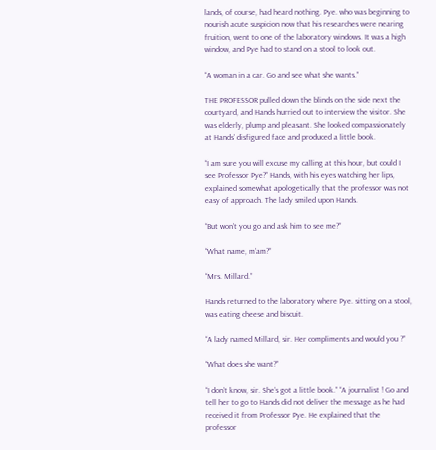lands, of course, had heard nothing. Pye. who was beginning to nourish acute suspicion now that his researches were nearing fruition, went to one of the laboratory windows. It was a high window, and Pye had to stand on a stool to look out.

“A woman in a car. Go and see what she wants.”

THE PROFESSOR pulled down the blinds on the side next the courtyard, and Hands hurried out to interview the visitor. She was elderly, plump and pleasant. She looked compassionately at Hands’ disfigured face and produced a little book.

“I am sure you will excuse my calling at this hour, but could I see Professor Pye?” Hands, with his eyes watching her lips, explained somewhat apologetically that the professor was not easy of approach. The lady smiled upon Hands.

“But won’t you go and ask him to see me?”

“What name, m’am?”

“Mrs. Millard.”

Hands returned to the laboratory where Pye. sitting on a stool, was eating cheese and biscuit.

“A lady named Millard, sir. Her compliments and would you ?”

“What does she want?”

“I don’t know, sir. She’s got a little book.” “A journalist ! Go and tell her to go to Hands did not deliver the message as he had received it from Professor Pye. He explained that the professor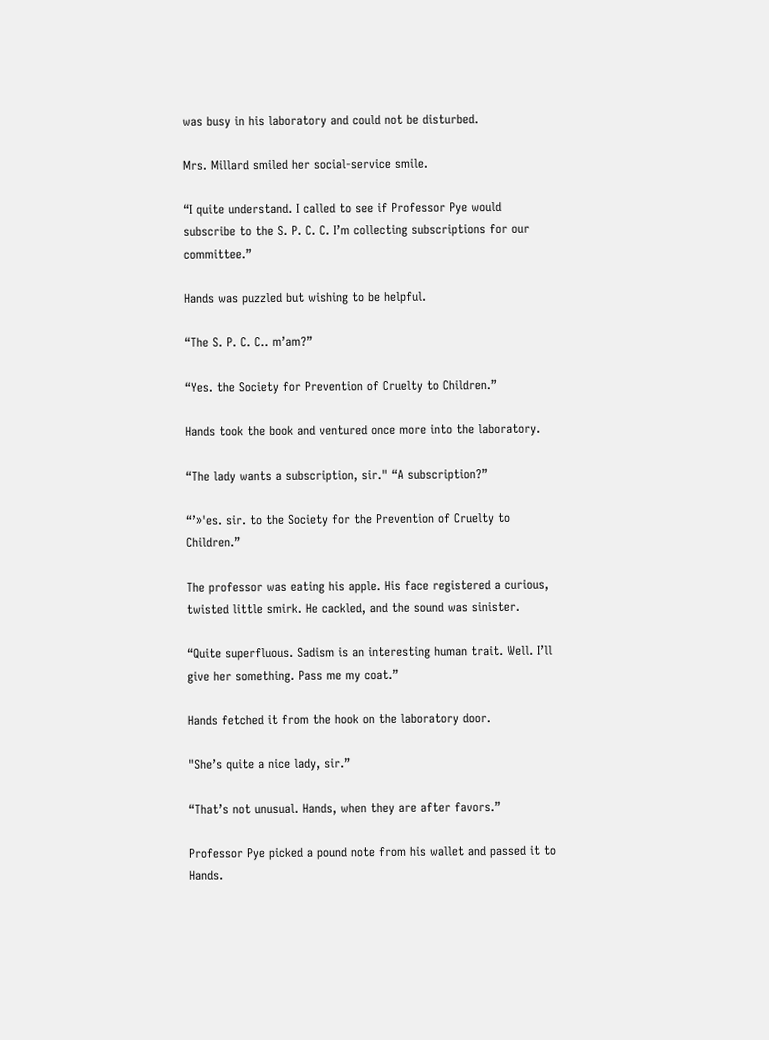was busy in his laboratory and could not be disturbed.

Mrs. Millard smiled her social-service smile.

“I quite understand. I called to see if Professor Pye would subscribe to the S. P. C. C. I’m collecting subscriptions for our committee.”

Hands was puzzled but wishing to be helpful.

“The S. P. C. C.. m’am?”

“Yes. the Society for Prevention of Cruelty to Children.”

Hands took the book and ventured once more into the laboratory.

“The lady wants a subscription, sir." “A subscription?”

“’»'es. sir. to the Society for the Prevention of Cruelty to Children.”

The professor was eating his apple. His face registered a curious, twisted little smirk. He cackled, and the sound was sinister.

“Quite superfluous. Sadism is an interesting human trait. Well. I’ll give her something. Pass me my coat.”

Hands fetched it from the hook on the laboratory door.

"She’s quite a nice lady, sir.”

“That’s not unusual. Hands, when they are after favors.”

Professor Pye picked a pound note from his wallet and passed it to Hands.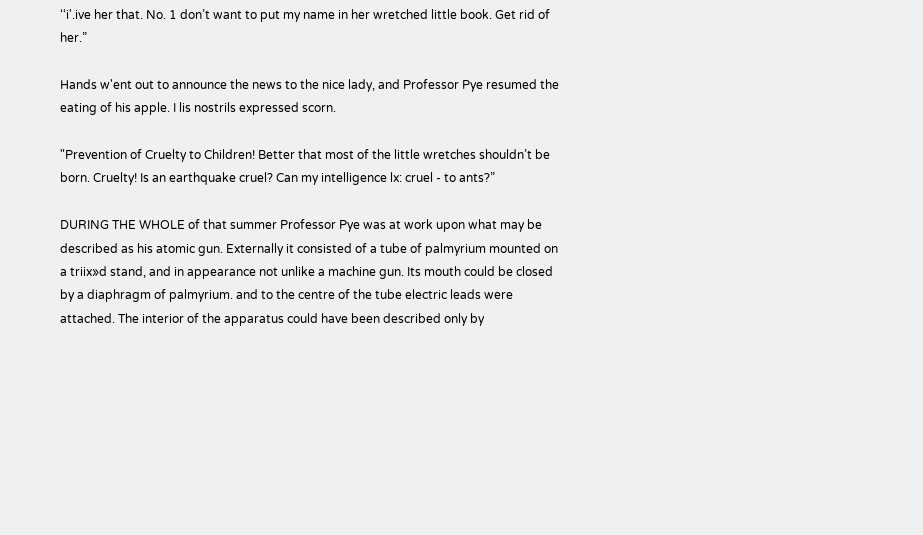‘‘i'.ive her that. No. 1 don’t want to put my name in her wretched little book. Get rid of her.”

Hands w'ent out to announce the news to the nice lady, and Professor Pye resumed the eating of his apple. I lis nostrils expressed scorn.

"Prevention of Cruelty to Children! Better that most of the little wretches shouldn’t be born. Cruelty! Is an earthquake cruel? Can my intelligence lx: cruel - to ants?”

DURING THE WHOLE of that summer Professor Pye was at work upon what may be described as his atomic gun. Externally it consisted of a tube of palmyrium mounted on a triix»d stand, and in appearance not unlike a machine gun. Its mouth could be closed by a diaphragm of palmyrium. and to the centre of the tube electric leads were attached. The interior of the apparatus could have been described only by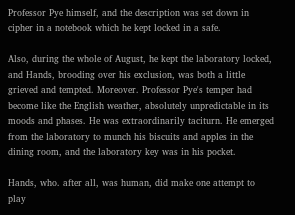Professor Pye himself, and the description was set down in cipher in a notebook which he kept locked in a safe.

Also, during the whole of August, he kept the laboratory locked, and Hands, brooding over his exclusion, was both a little grieved and tempted. Moreover. Professor Pye's temper had become like the English weather, absolutely unpredictable in its moods and phases. He was extraordinarily taciturn. He emerged from the laboratory to munch his biscuits and apples in the dining room, and the laboratory key was in his pocket.

Hands, who. after all, was human, did make one attempt to play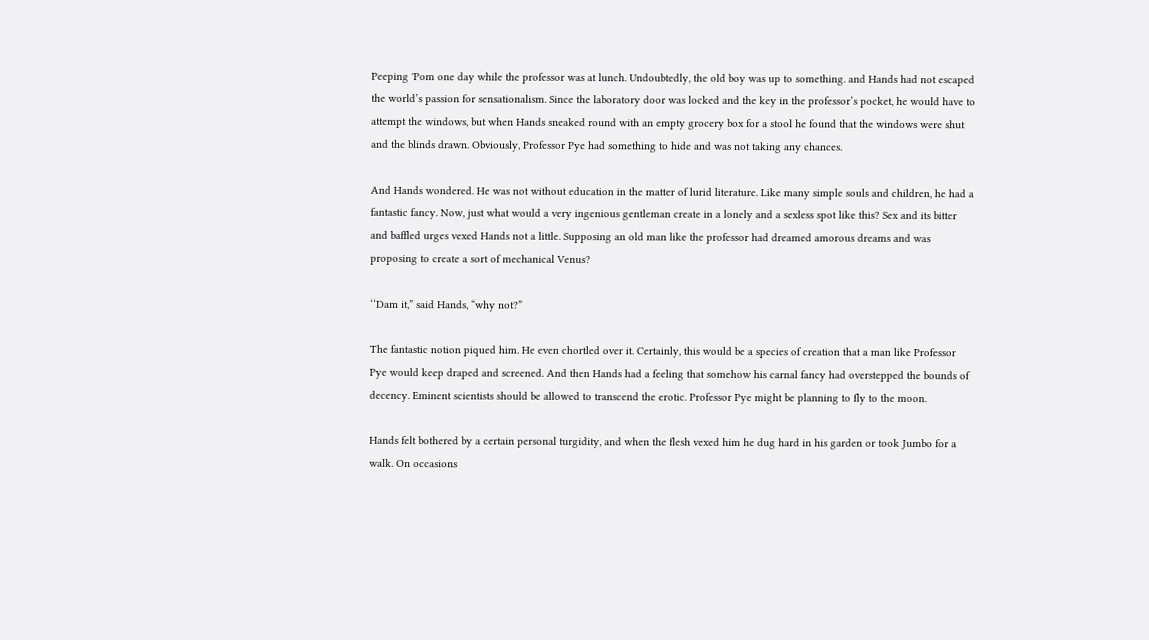Peeping 'Pom one day while the professor was at lunch. Undoubtedly, the old boy was up to something. and Hands had not escaped the world’s passion for sensationalism. Since the laboratory door was locked and the key in the professor’s pocket, he would have to attempt the windows, but when Hands sneaked round with an empty grocery box for a stool he found that the windows were shut and the blinds drawn. Obviously, Professor Pye had something to hide and was not taking any chances.

And Hands wondered. He was not without education in the matter of lurid literature. Like many simple souls and children, he had a fantastic fancy. Now, just what would a very ingenious gentleman create in a lonely and a sexless spot like this? Sex and its bitter and baffled urges vexed Hands not a little. Supposing an old man like the professor had dreamed amorous dreams and was proposing to create a sort of mechanical Venus?

‘‘Dam it,” said Hands, “why not?”

The fantastic notion piqued him. He even chortled over it. Certainly, this would be a species of creation that a man like Professor Pye would keep draped and screened. And then Hands had a feeling that somehow his carnal fancy had overstepped the bounds of decency. Eminent scientists should be allowed to transcend the erotic. Professor Pye might be planning to fly to the moon.

Hands felt bothered by a certain personal turgidity, and when the flesh vexed him he dug hard in his garden or took Jumbo for a walk. On occasions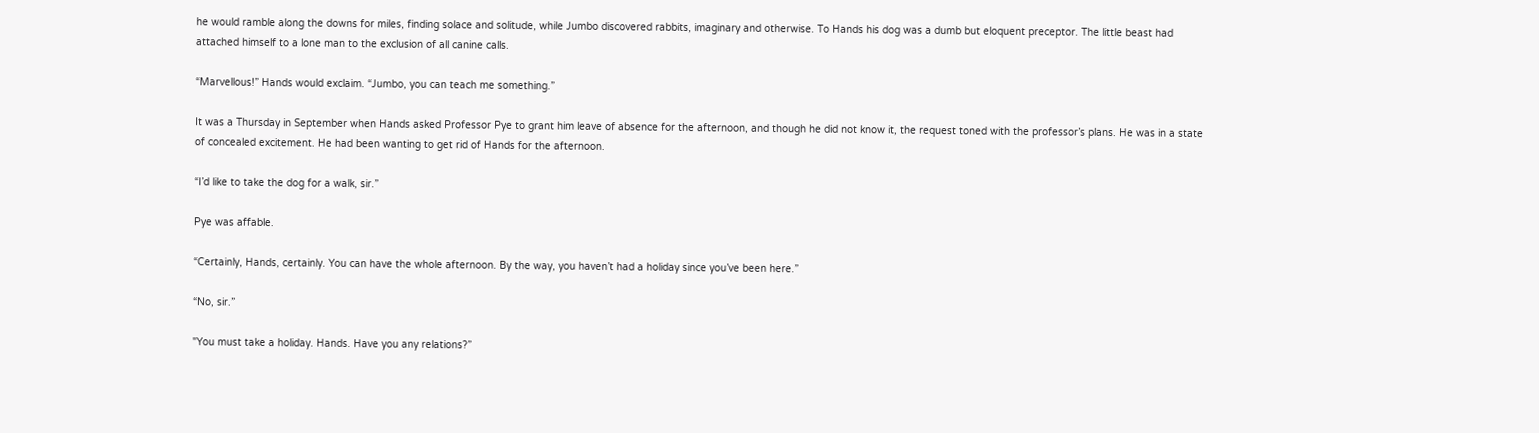he would ramble along the downs for miles, finding solace and solitude, while Jumbo discovered rabbits, imaginary and otherwise. To Hands his dog was a dumb but eloquent preceptor. The little beast had attached himself to a lone man to the exclusion of all canine calls.

“Marvellous!” Hands would exclaim. “Jumbo, you can teach me something.”

It was a Thursday in September when Hands asked Professor Pye to grant him leave of absence for the afternoon, and though he did not know it, the request toned with the professor’s plans. He was in a state of concealed excitement. He had been wanting to get rid of Hands for the afternoon.

“I’d like to take the dog for a walk, sir.”

Pye was affable.

“Certainly, Hands, certainly. You can have the whole afternoon. By the way, you haven’t had a holiday since you’ve been here.”

“No, sir.”

"You must take a holiday. Hands. Have you any relations?”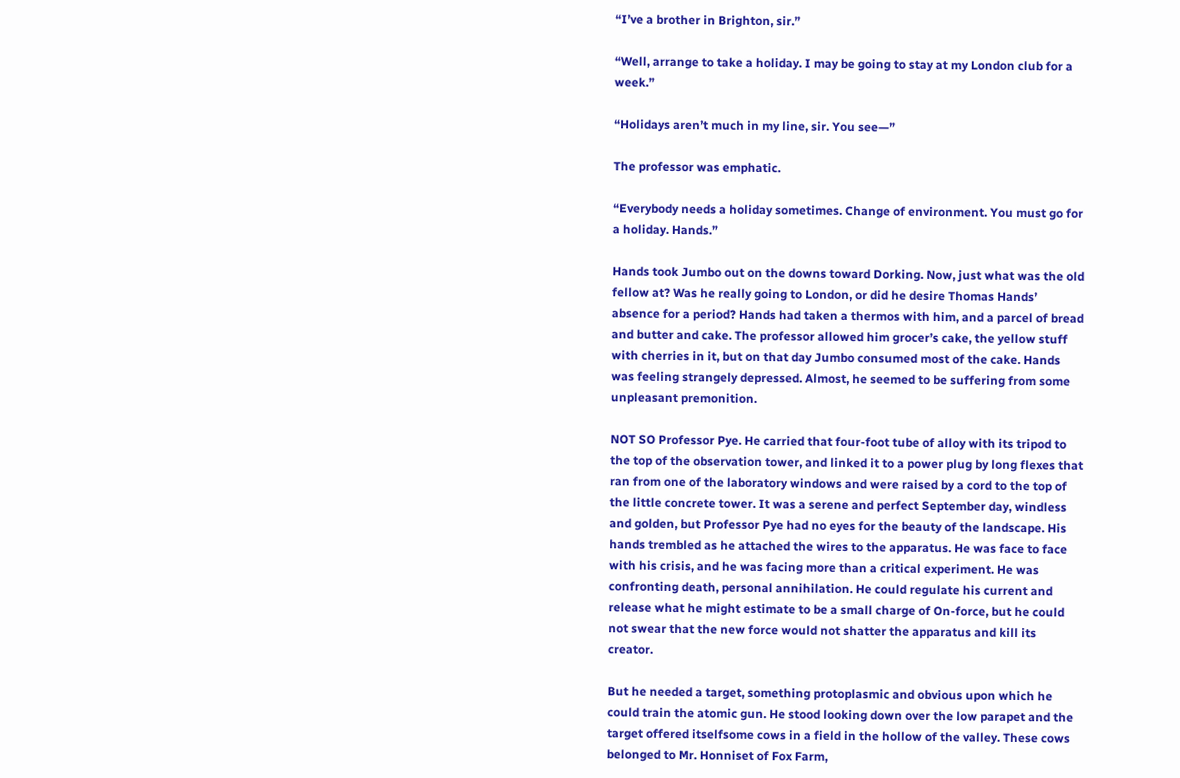“I’ve a brother in Brighton, sir.”

“Well, arrange to take a holiday. I may be going to stay at my London club for a week.”

“Holidays aren’t much in my line, sir. You see—”

The professor was emphatic.

“Everybody needs a holiday sometimes. Change of environment. You must go for a holiday. Hands.”

Hands took Jumbo out on the downs toward Dorking. Now, just what was the old fellow at? Was he really going to London, or did he desire Thomas Hands’ absence for a period? Hands had taken a thermos with him, and a parcel of bread and butter and cake. The professor allowed him grocer’s cake, the yellow stuff with cherries in it, but on that day Jumbo consumed most of the cake. Hands was feeling strangely depressed. Almost, he seemed to be suffering from some unpleasant premonition.

NOT SO Professor Pye. He carried that four-foot tube of alloy with its tripod to the top of the observation tower, and linked it to a power plug by long flexes that ran from one of the laboratory windows and were raised by a cord to the top of the little concrete tower. It was a serene and perfect September day, windless and golden, but Professor Pye had no eyes for the beauty of the landscape. His hands trembled as he attached the wires to the apparatus. He was face to face with his crisis, and he was facing more than a critical experiment. He was confronting death, personal annihilation. He could regulate his current and release what he might estimate to be a small charge of On-force, but he could not swear that the new force would not shatter the apparatus and kill its creator.

But he needed a target, something protoplasmic and obvious upon which he could train the atomic gun. He stood looking down over the low parapet and the target offered itselfsome cows in a field in the hollow of the valley. These cows belonged to Mr. Honniset of Fox Farm,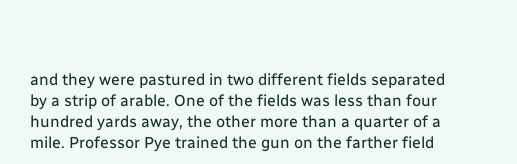and they were pastured in two different fields separated by a strip of arable. One of the fields was less than four hundred yards away, the other more than a quarter of a mile. Professor Pye trained the gun on the farther field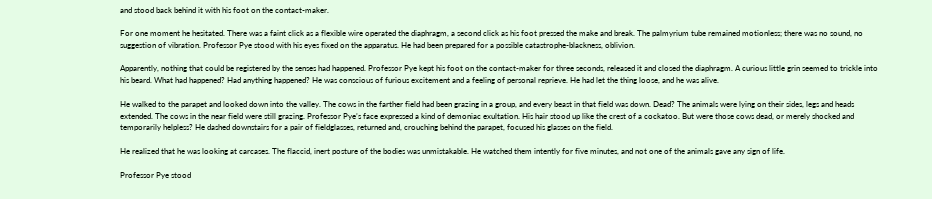and stood back behind it with his foot on the contact-maker.

For one moment he hesitated. There was a faint click as a flexible wire operated the diaphragm, a second click as his foot pressed the make and break. The palmyrium tube remained motionless; there was no sound, no suggestion of vibration. Professor Pye stood with his eyes fixed on the apparatus. He had been prepared for a possible catastrophe-blackness, oblivion.

Apparently, nothing that could be registered by the senses had happened. Professor Pye kept his foot on the contact-maker for three seconds, released it and closed the diaphragm. A curious little grin seemed to trickle into his beard. What had happened? Had anything happened? He was conscious of furious excitement and a feeling of personal reprieve. He had let the thing loose, and he was alive.

He walked to the parapet and looked down into the valley. The cows in the farther field had been grazing in a group, and every beast in that field was down. Dead? The animals were lying on their sides, legs and heads extended. The cows in the near field were still grazing. Professor Pye’s face expressed a kind of demoniac exultation. His hair stood up like the crest of a cockatoo. But were those cows dead, or merely shocked and temporarily helpless? He dashed downstairs for a pair of fieldglasses, returned and, crouching behind the parapet, focused his glasses on the field.

He realized that he was looking at carcases. The flaccid, inert posture of the bodies was unmistakable. He watched them intently for five minutes, and not one of the animals gave any sign of life.

Professor Pye stood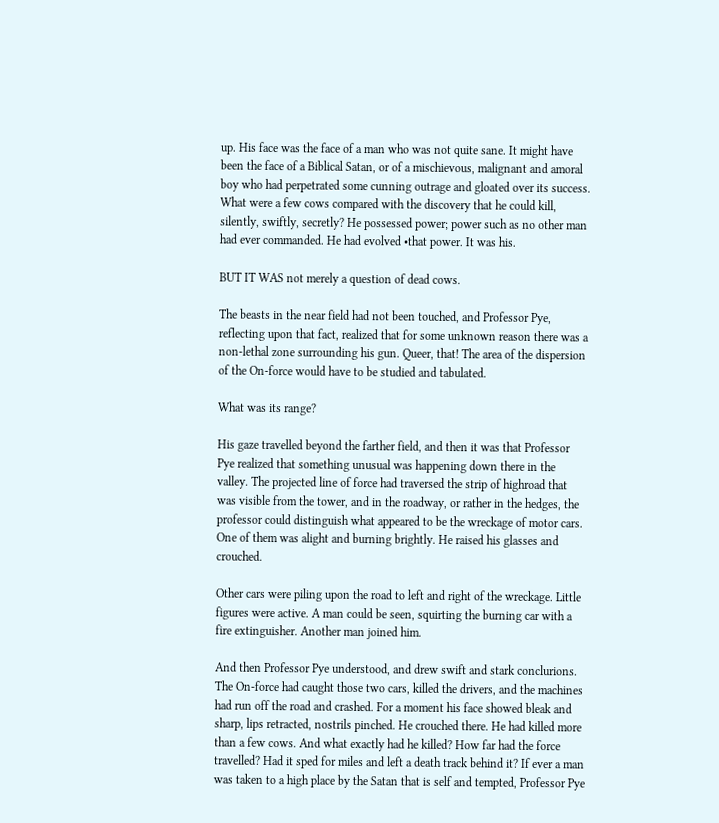up. His face was the face of a man who was not quite sane. It might have been the face of a Biblical Satan, or of a mischievous, malignant and amoral boy who had perpetrated some cunning outrage and gloated over its success. What were a few cows compared with the discovery that he could kill, silently, swiftly, secretly? He possessed power; power such as no other man had ever commanded. He had evolved •that power. It was his.

BUT IT WAS not merely a question of dead cows.

The beasts in the near field had not been touched, and Professor Pye, reflecting upon that fact, realized that for some unknown reason there was a non-lethal zone surrounding his gun. Queer, that! The area of the dispersion of the On-force would have to be studied and tabulated.

What was its range?

His gaze travelled beyond the farther field, and then it was that Professor Pye realized that something unusual was happening down there in the valley. The projected line of force had traversed the strip of highroad that was visible from the tower, and in the roadway, or rather in the hedges, the professor could distinguish what appeared to be the wreckage of motor cars. One of them was alight and burning brightly. He raised his glasses and crouched.

Other cars were piling upon the road to left and right of the wreckage. Little figures were active. A man could be seen, squirting the burning car with a fire extinguisher. Another man joined him.

And then Professor Pye understood, and drew swift and stark conclurions. The On-force had caught those two cars, killed the drivers, and the machines had run off the road and crashed. For a moment his face showed bleak and sharp, lips retracted, nostrils pinched. He crouched there. He had killed more than a few cows. And what exactly had he killed? How far had the force travelled? Had it sped for miles and left a death track behind it? If ever a man was taken to a high place by the Satan that is self and tempted, Professor Pye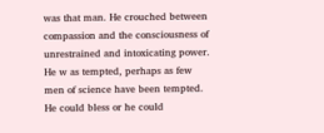was that man. He crouched between compassion and the consciousness of unrestrained and intoxicating power. He w as tempted, perhaps as few men of science have been tempted. He could bless or he could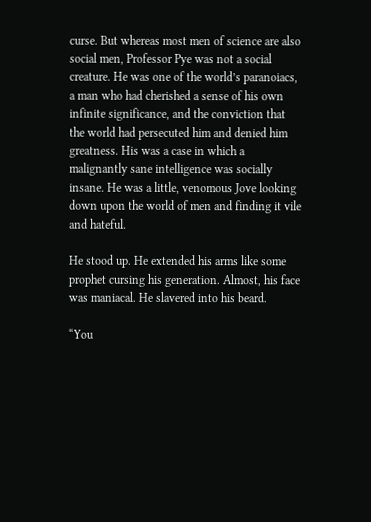curse. But whereas most men of science are also social men, Professor Pye was not a social creature. He was one of the world’s paranoiacs, a man who had cherished a sense of his own infinite significance, and the conviction that the world had persecuted him and denied him greatness. His was a case in which a malignantly sane intelligence was socially insane. He was a little, venomous Jove looking down upon the world of men and finding it vile and hateful.

He stood up. He extended his arms like some prophet cursing his generation. Almost, his face was maniacal. He slavered into his beard.

“You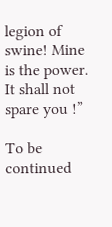legion of swine! Mine is the power. It shall not spare you !”

To be continued